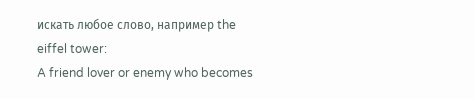искать любое слово, например the eiffel tower:
A friend lover or enemy who becomes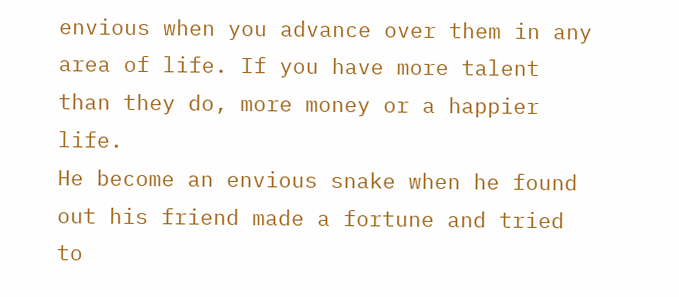envious when you advance over them in any area of life. If you have more talent than they do, more money or a happier life.
He become an envious snake when he found out his friend made a fortune and tried to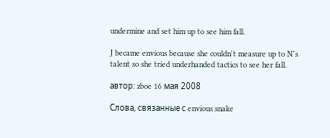undermine and set him up to see him fall.

J became envious because she couldn't measure up to N's talent so she tried underhanded tactics to see her fall.

автор: zboe 16 мая 2008

Слова, связанные с envious snake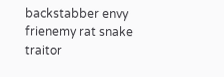backstabber envy frienemy rat snake traitor